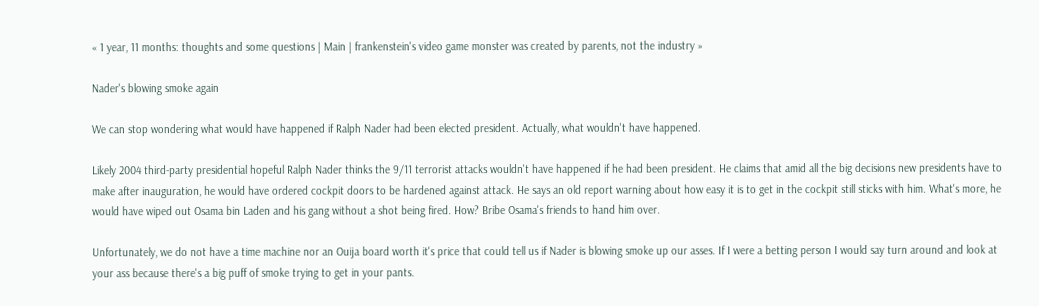« 1 year, 11 months: thoughts and some questions | Main | frankenstein's video game monster was created by parents, not the industry »

Nader's blowing smoke again

We can stop wondering what would have happened if Ralph Nader had been elected president. Actually, what wouldn't have happened.

Likely 2004 third-party presidential hopeful Ralph Nader thinks the 9/11 terrorist attacks wouldn't have happened if he had been president. He claims that amid all the big decisions new presidents have to make after inauguration, he would have ordered cockpit doors to be hardened against attack. He says an old report warning about how easy it is to get in the cockpit still sticks with him. What's more, he would have wiped out Osama bin Laden and his gang without a shot being fired. How? Bribe Osama's friends to hand him over.

Unfortunately, we do not have a time machine nor an Ouija board worth it's price that could tell us if Nader is blowing smoke up our asses. If I were a betting person I would say turn around and look at your ass because there's a big puff of smoke trying to get in your pants.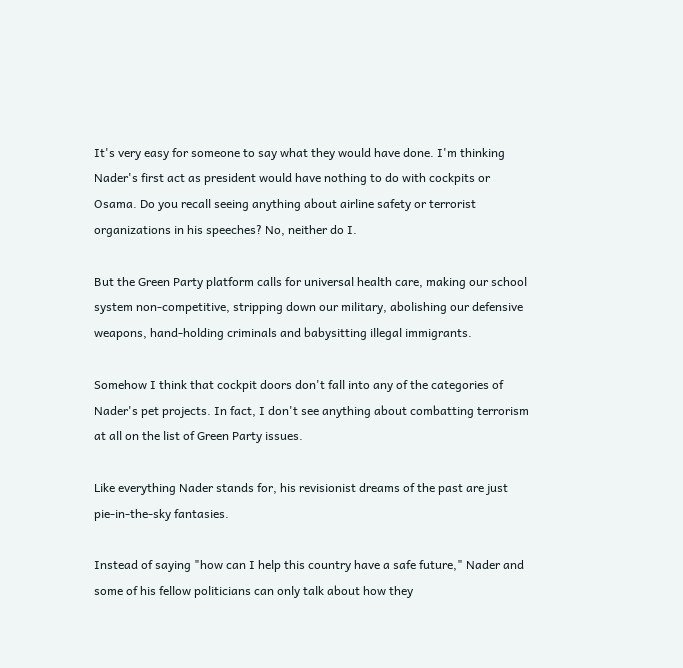It's very easy for someone to say what they would have done. I'm thinking Nader's first act as president would have nothing to do with cockpits or Osama. Do you recall seeing anything about airline safety or terrorist organizations in his speeches? No, neither do I.

But the Green Party platform calls for universal health care, making our school system non-competitive, stripping down our military, abolishing our defensive weapons, hand-holding criminals and babysitting illegal immigrants.

Somehow I think that cockpit doors don't fall into any of the categories of Nader's pet projects. In fact, I don't see anything about combatting terrorism at all on the list of Green Party issues.

Like everything Nader stands for, his revisionist dreams of the past are just pie-in-the-sky fantasies.

Instead of saying "how can I help this country have a safe future," Nader and some of his fellow politicians can only talk about how they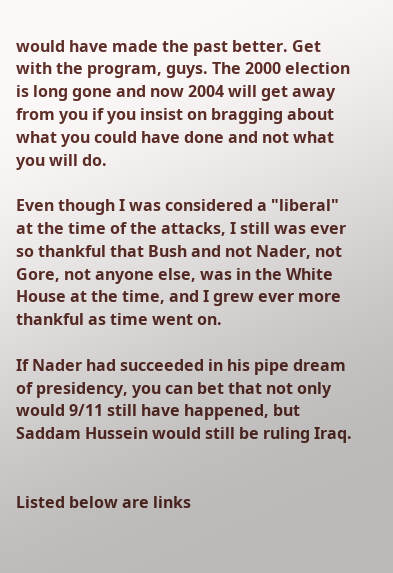would have made the past better. Get with the program, guys. The 2000 election is long gone and now 2004 will get away from you if you insist on bragging about what you could have done and not what you will do.

Even though I was considered a "liberal" at the time of the attacks, I still was ever so thankful that Bush and not Nader, not Gore, not anyone else, was in the White House at the time, and I grew ever more thankful as time went on.

If Nader had succeeded in his pipe dream of presidency, you can bet that not only would 9/11 still have happened, but Saddam Hussein would still be ruling Iraq.


Listed below are links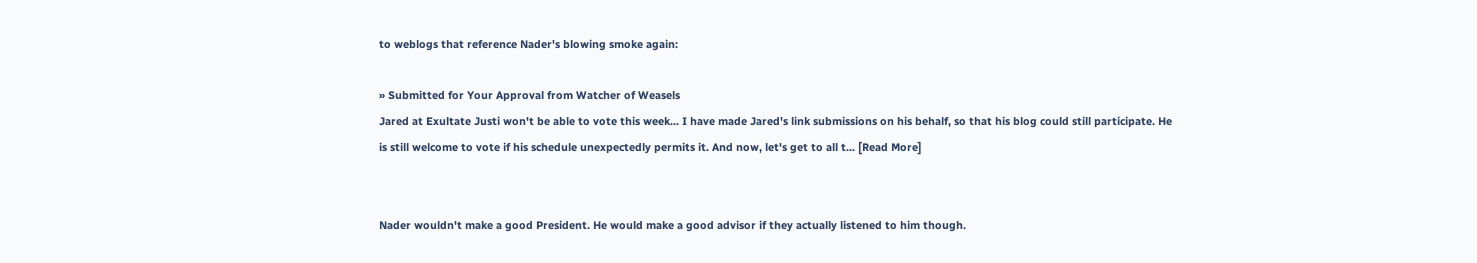to weblogs that reference Nader's blowing smoke again:

» Submitted for Your Approval from Watcher of Weasels
Jared at Exultate Justi won't be able to vote this week... I have made Jared's link submissions on his behalf, so that his blog could still participate. He is still welcome to vote if his schedule unexpectedly permits it. And now, let's get to all t... [Read More]


Nader wouldn't make a good President. He would make a good advisor if they actually listened to him though.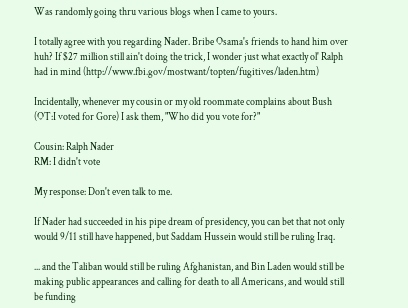Was randomly going thru various blogs when I came to yours.

I totally agree with you regarding Nader. Bribe Osama's friends to hand him over huh? If $27 million still ain't doing the trick, I wonder just what exactly ol' Ralph had in mind (http://www.fbi.gov/mostwant/topten/fugitives/laden.htm)

Incidentally, whenever my cousin or my old roommate complains about Bush (OT:I voted for Gore) I ask them, "Who did you vote for?"

Cousin: Ralph Nader
RM: I didn't vote

My response: Don't even talk to me.

If Nader had succeeded in his pipe dream of presidency, you can bet that not only would 9/11 still have happened, but Saddam Hussein would still be ruling Iraq.

... and the Taliban would still be ruling Afghanistan, and Bin Laden would still be making public appearances and calling for death to all Americans, and would still be funding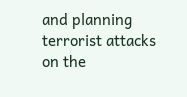and planning terrorist attacks on the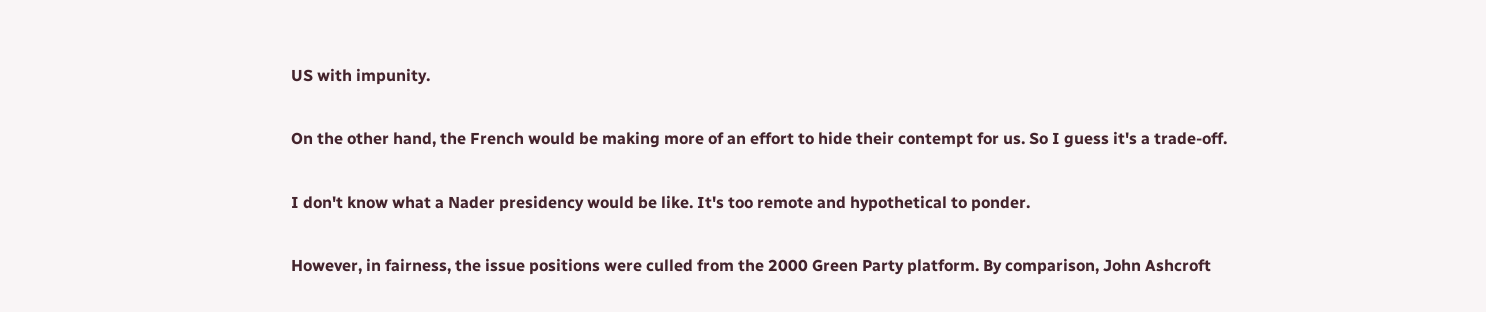US with impunity.

On the other hand, the French would be making more of an effort to hide their contempt for us. So I guess it's a trade-off.

I don't know what a Nader presidency would be like. It's too remote and hypothetical to ponder.

However, in fairness, the issue positions were culled from the 2000 Green Party platform. By comparison, John Ashcroft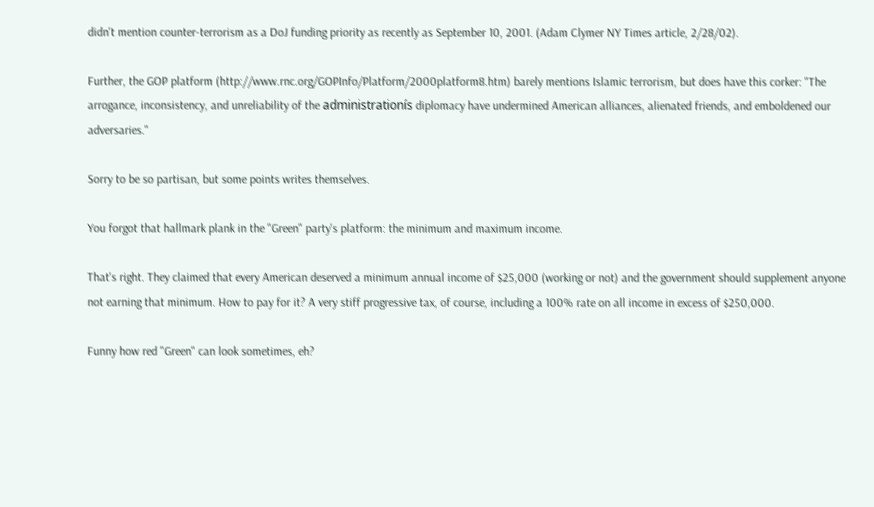didn't mention counter-terrorism as a DoJ funding priority as recently as September 10, 2001. (Adam Clymer NY Times article, 2/28/02).

Further, the GOP platform (http://www.rnc.org/GOPInfo/Platform/2000platform8.htm) barely mentions Islamic terrorism, but does have this corker: "The arrogance, inconsistency, and unreliability of the administrationís diplomacy have undermined American alliances, alienated friends, and emboldened our adversaries."

Sorry to be so partisan, but some points writes themselves.

You forgot that hallmark plank in the "Green" party's platform: the minimum and maximum income.

That's right. They claimed that every American deserved a minimum annual income of $25,000 (working or not) and the government should supplement anyone not earning that minimum. How to pay for it? A very stiff progressive tax, of course, including a 100% rate on all income in excess of $250,000.

Funny how red "Green" can look sometimes, eh?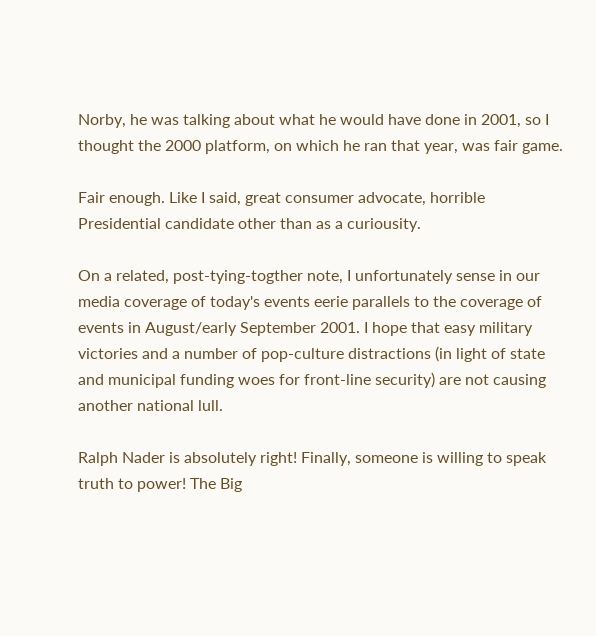Norby, he was talking about what he would have done in 2001, so I thought the 2000 platform, on which he ran that year, was fair game.

Fair enough. Like I said, great consumer advocate, horrible Presidential candidate other than as a curiousity.

On a related, post-tying-togther note, I unfortunately sense in our media coverage of today's events eerie parallels to the coverage of events in August/early September 2001. I hope that easy military victories and a number of pop-culture distractions (in light of state and municipal funding woes for front-line security) are not causing another national lull.

Ralph Nader is absolutely right! Finally, someone is willing to speak truth to power! The Big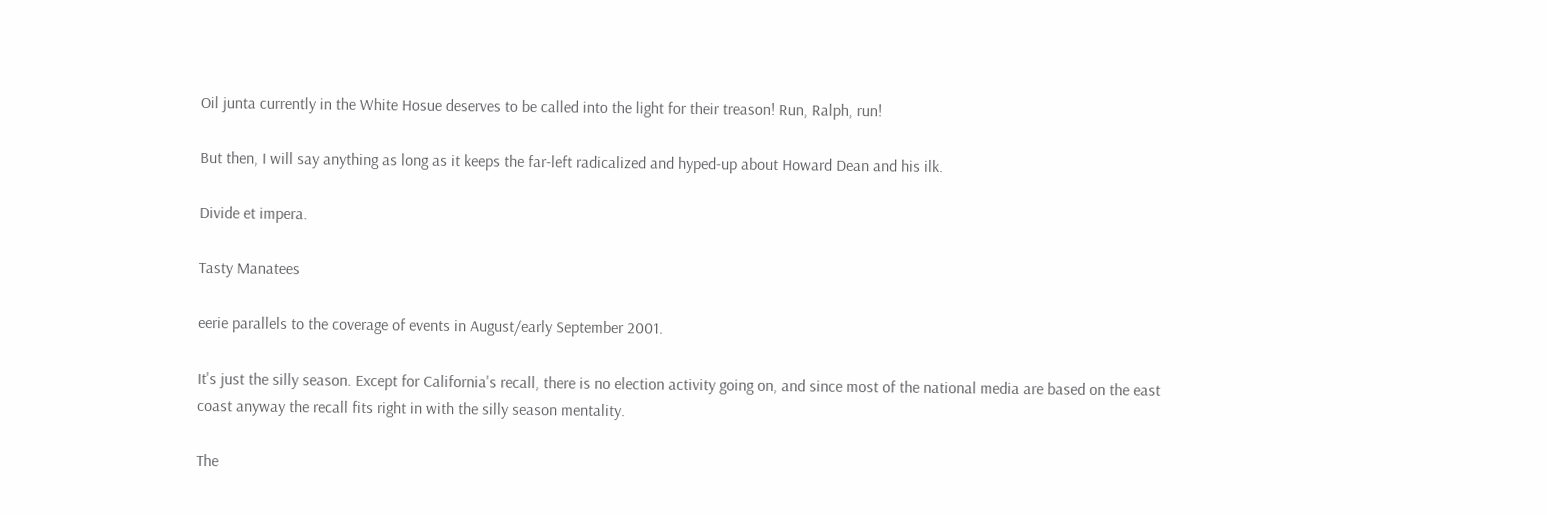Oil junta currently in the White Hosue deserves to be called into the light for their treason! Run, Ralph, run!

But then, I will say anything as long as it keeps the far-left radicalized and hyped-up about Howard Dean and his ilk.

Divide et impera.

Tasty Manatees

eerie parallels to the coverage of events in August/early September 2001.

It's just the silly season. Except for California's recall, there is no election activity going on, and since most of the national media are based on the east coast anyway the recall fits right in with the silly season mentality.

The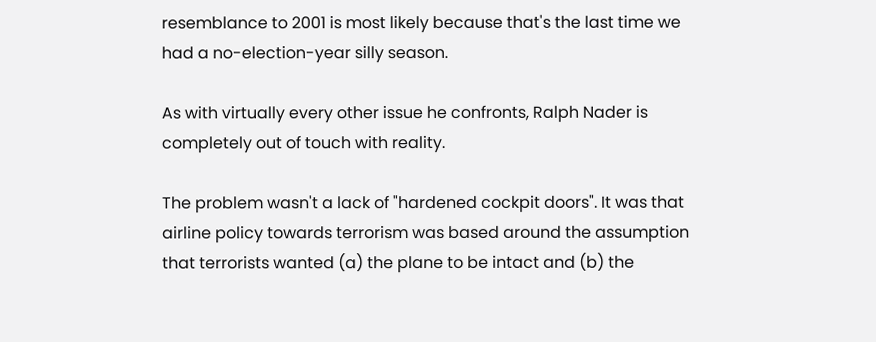resemblance to 2001 is most likely because that's the last time we had a no-election-year silly season.

As with virtually every other issue he confronts, Ralph Nader is completely out of touch with reality.

The problem wasn't a lack of "hardened cockpit doors". It was that airline policy towards terrorism was based around the assumption that terrorists wanted (a) the plane to be intact and (b) the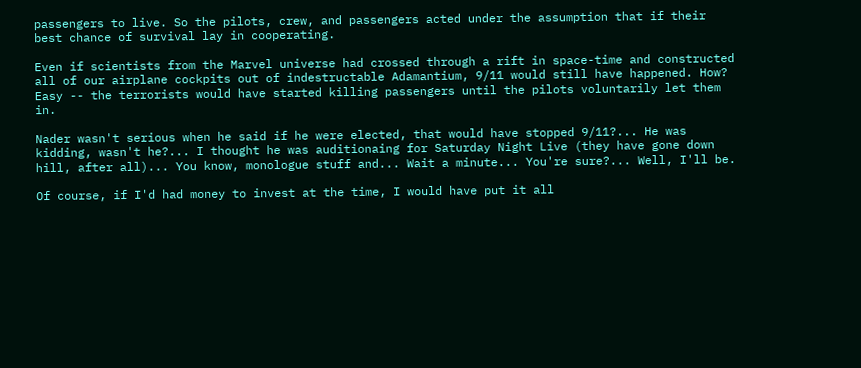passengers to live. So the pilots, crew, and passengers acted under the assumption that if their best chance of survival lay in cooperating.

Even if scientists from the Marvel universe had crossed through a rift in space-time and constructed all of our airplane cockpits out of indestructable Adamantium, 9/11 would still have happened. How? Easy -- the terrorists would have started killing passengers until the pilots voluntarily let them in.

Nader wasn't serious when he said if he were elected, that would have stopped 9/11?... He was kidding, wasn't he?... I thought he was auditionaing for Saturday Night Live (they have gone down hill, after all)... You know, monologue stuff and... Wait a minute... You're sure?... Well, I'll be.

Of course, if I'd had money to invest at the time, I would have put it all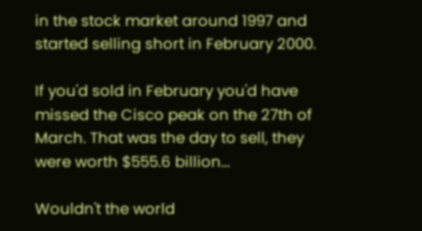in the stock market around 1997 and started selling short in February 2000.

If you'd sold in February you'd have missed the Cisco peak on the 27th of March. That was the day to sell, they were worth $555.6 billion...

Wouldn't the world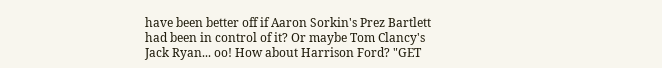have been better off if Aaron Sorkin's Prez Bartlett had been in control of it? Or maybe Tom Clancy's Jack Ryan... oo! How about Harrison Ford? "GET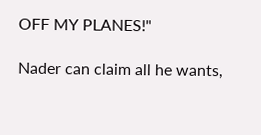OFF MY PLANES!"

Nader can claim all he wants,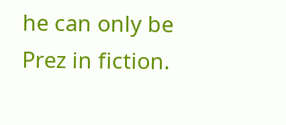he can only be Prez in fiction.